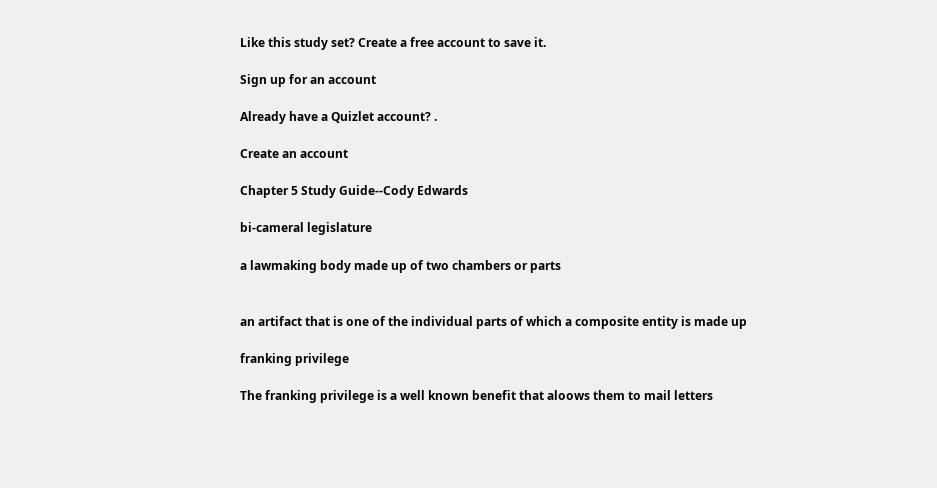Like this study set? Create a free account to save it.

Sign up for an account

Already have a Quizlet account? .

Create an account

Chapter 5 Study Guide--Cody Edwards

bi-cameral legislature

a lawmaking body made up of two chambers or parts


an artifact that is one of the individual parts of which a composite entity is made up

franking privilege

The franking privilege is a well known benefit that aloows them to mail letters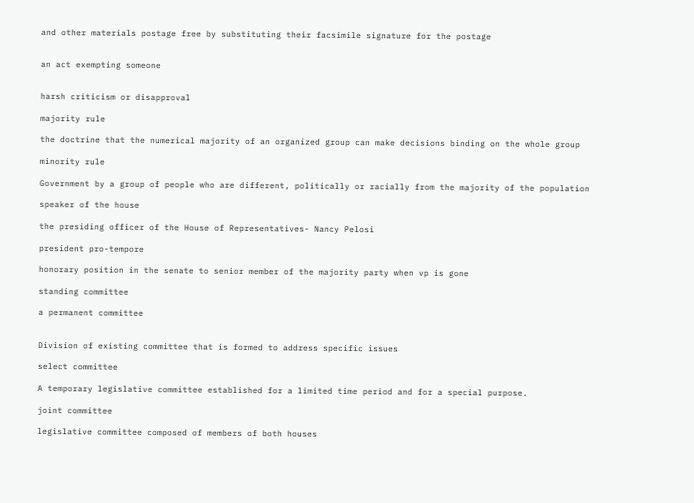and other materials postage free by substituting their facsimile signature for the postage


an act exempting someone


harsh criticism or disapproval

majority rule

the doctrine that the numerical majority of an organized group can make decisions binding on the whole group

minority rule

Government by a group of people who are different, politically or racially from the majority of the population

speaker of the house

the presiding officer of the House of Representatives- Nancy Pelosi

president pro-tempore

honorary position in the senate to senior member of the majority party when vp is gone

standing committee

a permanent committee


Division of existing committee that is formed to address specific issues

select committee

A temporary legislative committee established for a limited time period and for a special purpose.

joint committee

legislative committee composed of members of both houses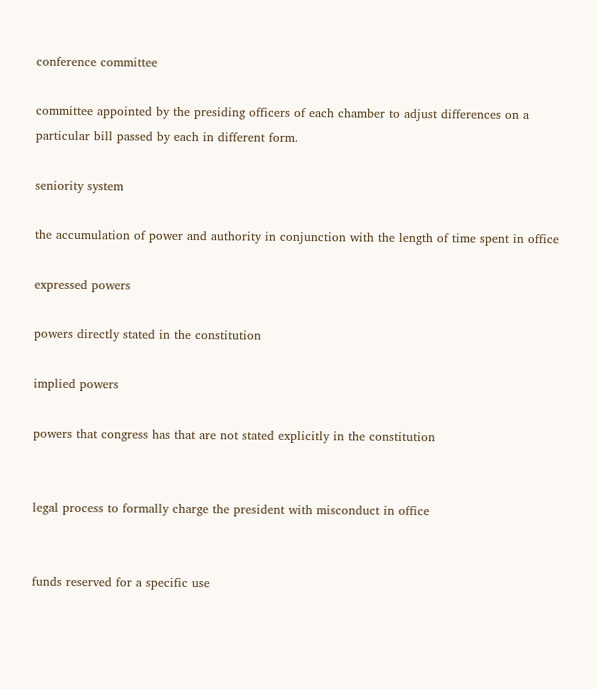conference committee

committee appointed by the presiding officers of each chamber to adjust differences on a particular bill passed by each in different form.

seniority system

the accumulation of power and authority in conjunction with the length of time spent in office

expressed powers

powers directly stated in the constitution

implied powers

powers that congress has that are not stated explicitly in the constitution


legal process to formally charge the president with misconduct in office


funds reserved for a specific use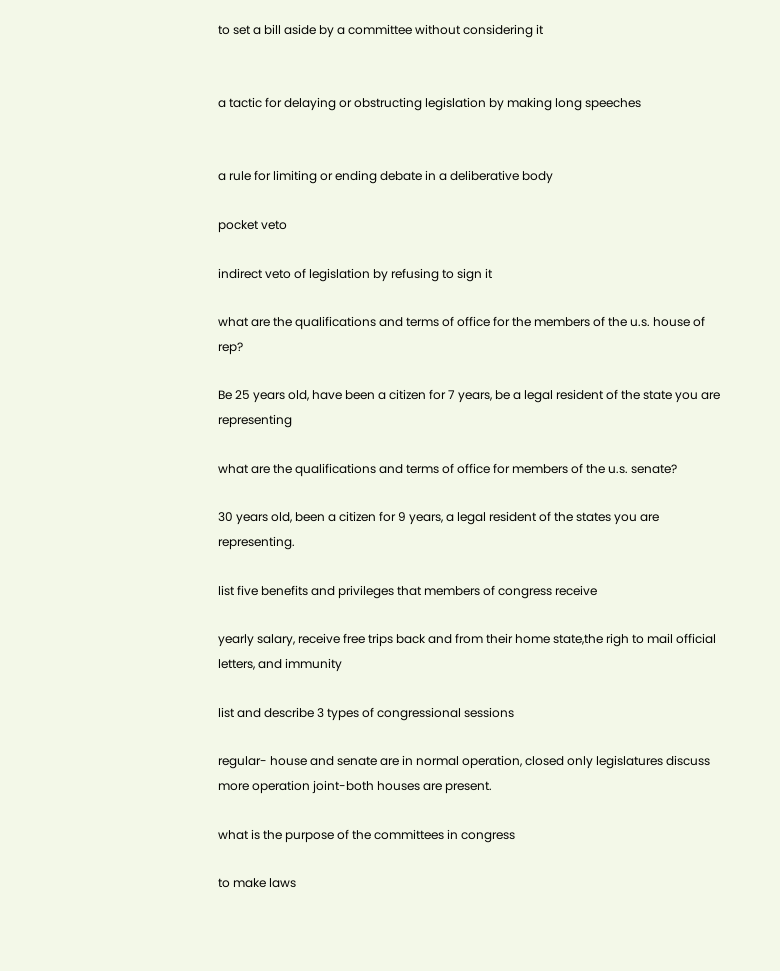to set a bill aside by a committee without considering it


a tactic for delaying or obstructing legislation by making long speeches


a rule for limiting or ending debate in a deliberative body

pocket veto

indirect veto of legislation by refusing to sign it

what are the qualifications and terms of office for the members of the u.s. house of rep?

Be 25 years old, have been a citizen for 7 years, be a legal resident of the state you are representing

what are the qualifications and terms of office for members of the u.s. senate?

30 years old, been a citizen for 9 years, a legal resident of the states you are representing.

list five benefits and privileges that members of congress receive

yearly salary, receive free trips back and from their home state,the righ to mail official letters, and immunity

list and describe 3 types of congressional sessions

regular- house and senate are in normal operation, closed only legislatures discuss more operation joint-both houses are present.

what is the purpose of the committees in congress

to make laws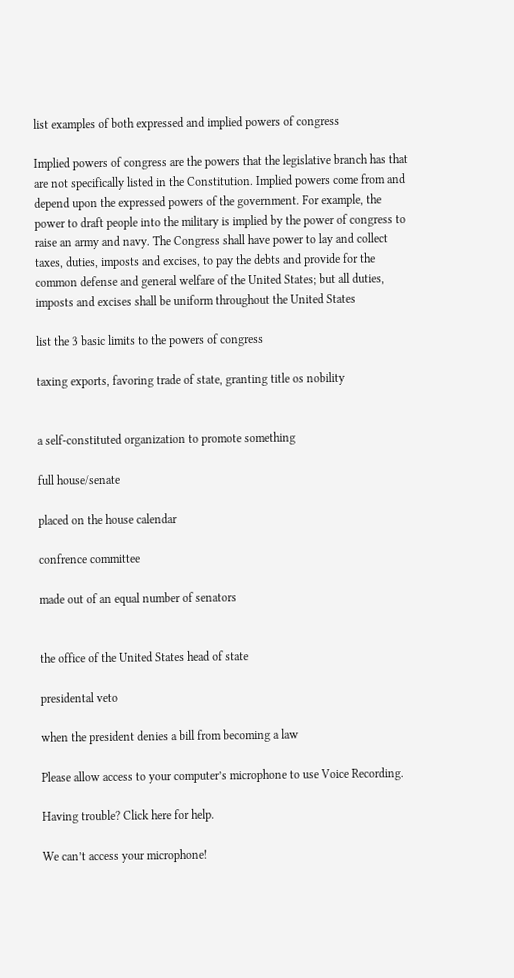list examples of both expressed and implied powers of congress

Implied powers of congress are the powers that the legislative branch has that are not specifically listed in the Constitution. Implied powers come from and depend upon the expressed powers of the government. For example, the power to draft people into the military is implied by the power of congress to raise an army and navy. The Congress shall have power to lay and collect taxes, duties, imposts and excises, to pay the debts and provide for the common defense and general welfare of the United States; but all duties, imposts and excises shall be uniform throughout the United States

list the 3 basic limits to the powers of congress

taxing exports, favoring trade of state, granting title os nobility


a self-constituted organization to promote something

full house/senate

placed on the house calendar

confrence committee

made out of an equal number of senators


the office of the United States head of state

presidental veto

when the president denies a bill from becoming a law

Please allow access to your computer’s microphone to use Voice Recording.

Having trouble? Click here for help.

We can’t access your microphone!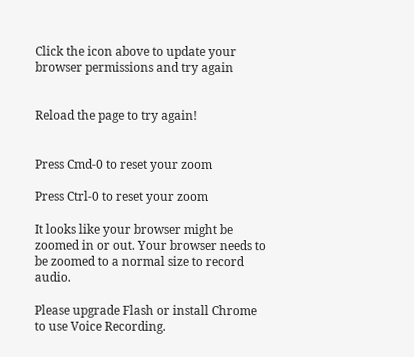Click the icon above to update your browser permissions and try again


Reload the page to try again!


Press Cmd-0 to reset your zoom

Press Ctrl-0 to reset your zoom

It looks like your browser might be zoomed in or out. Your browser needs to be zoomed to a normal size to record audio.

Please upgrade Flash or install Chrome
to use Voice Recording.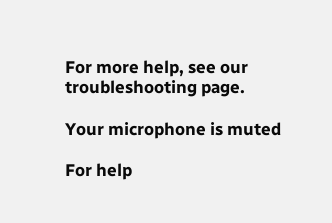For more help, see our troubleshooting page.

Your microphone is muted

For help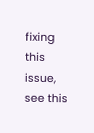fixing this issue, see this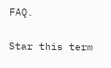FAQ.

Star this term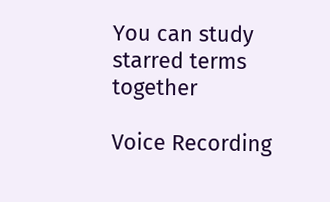You can study starred terms together

Voice Recording